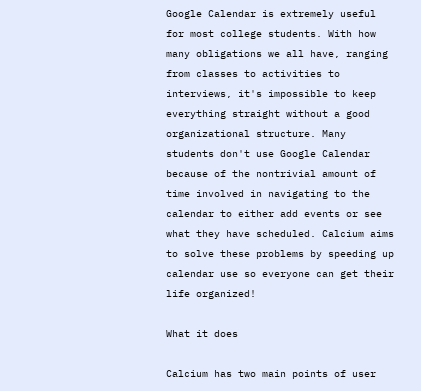Google Calendar is extremely useful for most college students. With how many obligations we all have, ranging from classes to activities to interviews, it's impossible to keep everything straight without a good organizational structure. Many students don't use Google Calendar because of the nontrivial amount of time involved in navigating to the calendar to either add events or see what they have scheduled. Calcium aims to solve these problems by speeding up calendar use so everyone can get their life organized!

What it does

Calcium has two main points of user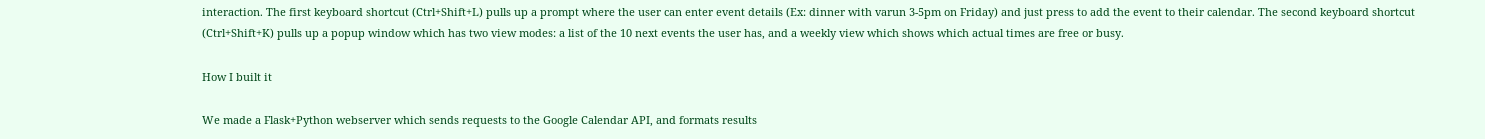interaction. The first keyboard shortcut (Ctrl+Shift+L) pulls up a prompt where the user can enter event details (Ex: dinner with varun 3-5pm on Friday) and just press to add the event to their calendar. The second keyboard shortcut (Ctrl+Shift+K) pulls up a popup window which has two view modes: a list of the 10 next events the user has, and a weekly view which shows which actual times are free or busy.

How I built it

We made a Flask+Python webserver which sends requests to the Google Calendar API, and formats results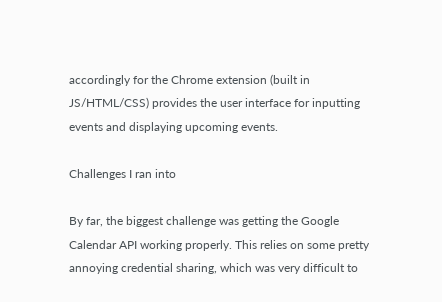accordingly for the Chrome extension (built in JS/HTML/CSS) provides the user interface for inputting events and displaying upcoming events.

Challenges I ran into

By far, the biggest challenge was getting the Google Calendar API working properly. This relies on some pretty annoying credential sharing, which was very difficult to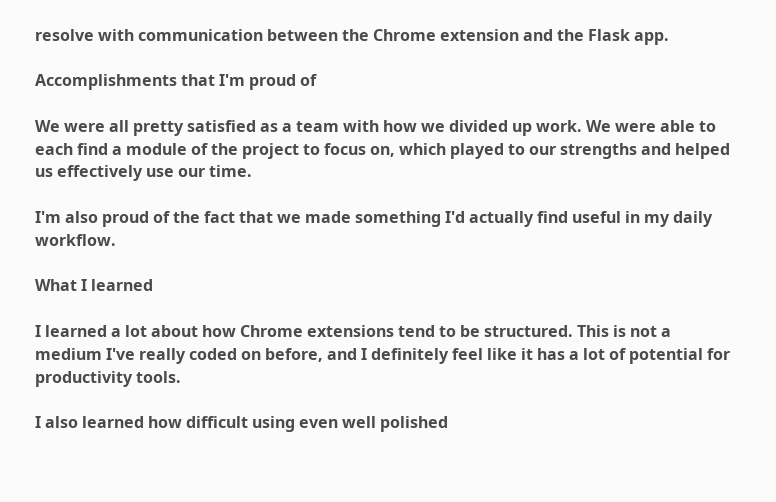resolve with communication between the Chrome extension and the Flask app.

Accomplishments that I'm proud of

We were all pretty satisfied as a team with how we divided up work. We were able to each find a module of the project to focus on, which played to our strengths and helped us effectively use our time.

I'm also proud of the fact that we made something I'd actually find useful in my daily workflow.

What I learned

I learned a lot about how Chrome extensions tend to be structured. This is not a medium I've really coded on before, and I definitely feel like it has a lot of potential for productivity tools.

I also learned how difficult using even well polished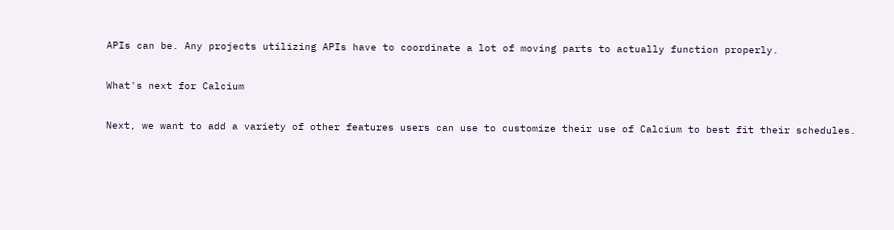APIs can be. Any projects utilizing APIs have to coordinate a lot of moving parts to actually function properly.

What's next for Calcium

Next, we want to add a variety of other features users can use to customize their use of Calcium to best fit their schedules.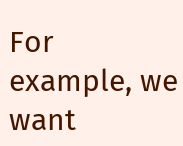For example, we want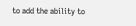to add the ability to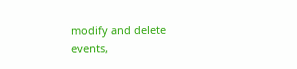modify and delete events,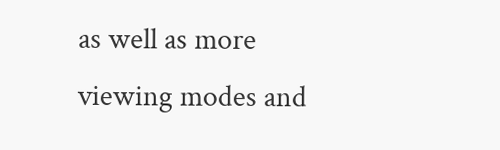as well as more viewing modes and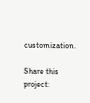customization.

Share this project: